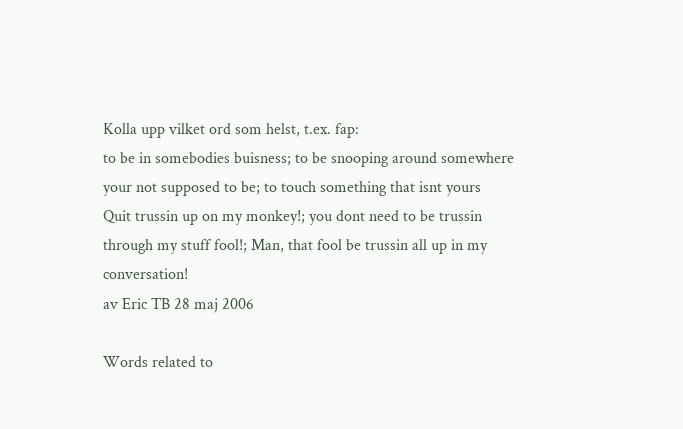Kolla upp vilket ord som helst, t.ex. fap:
to be in somebodies buisness; to be snooping around somewhere your not supposed to be; to touch something that isnt yours
Quit trussin up on my monkey!; you dont need to be trussin through my stuff fool!; Man, that fool be trussin all up in my conversation!
av Eric TB 28 maj 2006

Words related to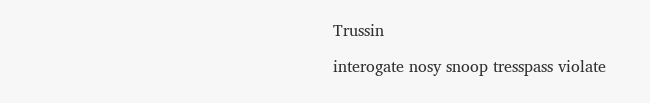Trussin

interogate nosy snoop tresspass violate